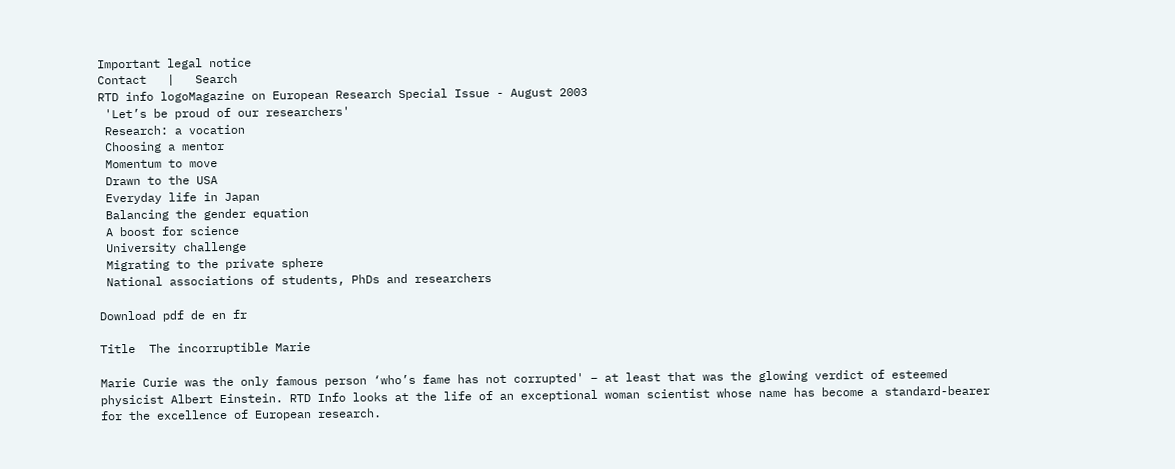Important legal notice
Contact   |   Search
RTD info logoMagazine on European Research Special Issue - August 2003
 'Let’s be proud of our researchers'
 Research: a vocation
 Choosing a mentor
 Momentum to move
 Drawn to the USA
 Everyday life in Japan
 Balancing the gender equation
 A boost for science
 University challenge
 Migrating to the private sphere
 National associations of students, PhDs and researchers

Download pdf de en fr

Title  The incorruptible Marie

Marie Curie was the only famous person ‘who’s fame has not corrupted' – at least that was the glowing verdict of esteemed physicist Albert Einstein. RTD Info looks at the life of an exceptional woman scientist whose name has become a standard-bearer for the excellence of European research.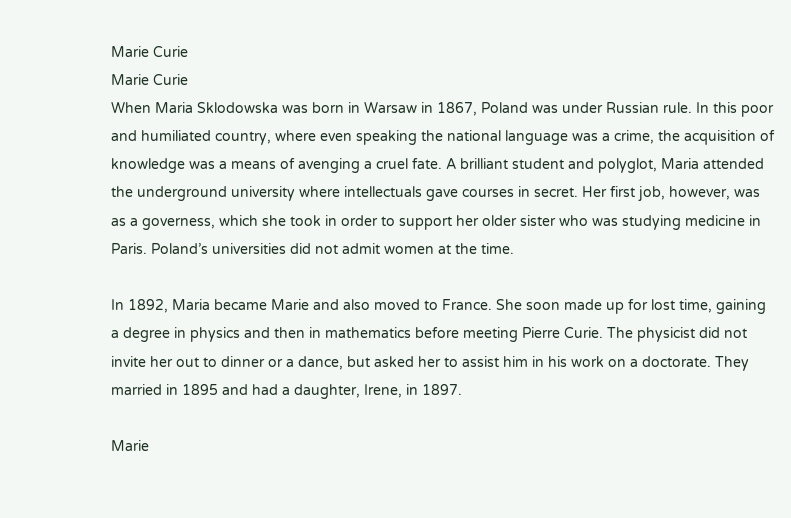Marie Curie
Marie Curie
When Maria Sklodowska was born in Warsaw in 1867, Poland was under Russian rule. In this poor and humiliated country, where even speaking the national language was a crime, the acquisition of knowledge was a means of avenging a cruel fate. A brilliant student and polyglot, Maria attended the underground university where intellectuals gave courses in secret. Her first job, however, was as a governess, which she took in order to support her older sister who was studying medicine in Paris. Poland’s universities did not admit women at the time.

In 1892, Maria became Marie and also moved to France. She soon made up for lost time, gaining a degree in physics and then in mathematics before meeting Pierre Curie. The physicist did not invite her out to dinner or a dance, but asked her to assist him in his work on a doctorate. They married in 1895 and had a daughter, Irene, in 1897.

Marie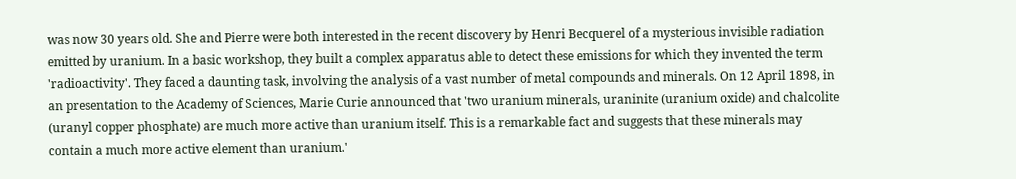was now 30 years old. She and Pierre were both interested in the recent discovery by Henri Becquerel of a mysterious invisible radiation emitted by uranium. In a basic workshop, they built a complex apparatus able to detect these emissions for which they invented the term 'radioactivity'. They faced a daunting task, involving the analysis of a vast number of metal compounds and minerals. On 12 April 1898, in an presentation to the Academy of Sciences, Marie Curie announced that 'two uranium minerals, uraninite (uranium oxide) and chalcolite (uranyl copper phosphate) are much more active than uranium itself. This is a remarkable fact and suggests that these minerals may contain a much more active element than uranium.'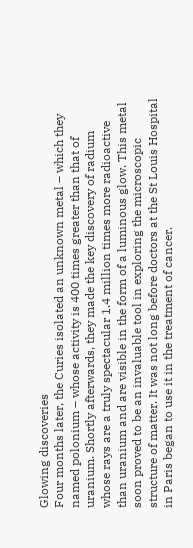Glowing discoveries
Four months later, the Curies isolated an unknown metal – which they named polonium – whose activity is 400 times greater than that of uranium. Shortly afterwards, they made the key discovery of radium whose rays are a truly spectacular 1.4 million times more radioactive than uranium and are visible in the form of a luminous glow. This metal soon proved to be an invaluable tool in exploring the microscopic structure of matter. It was not long before doctors at the St Louis Hospital in Paris began to use it in the treatment of cancer.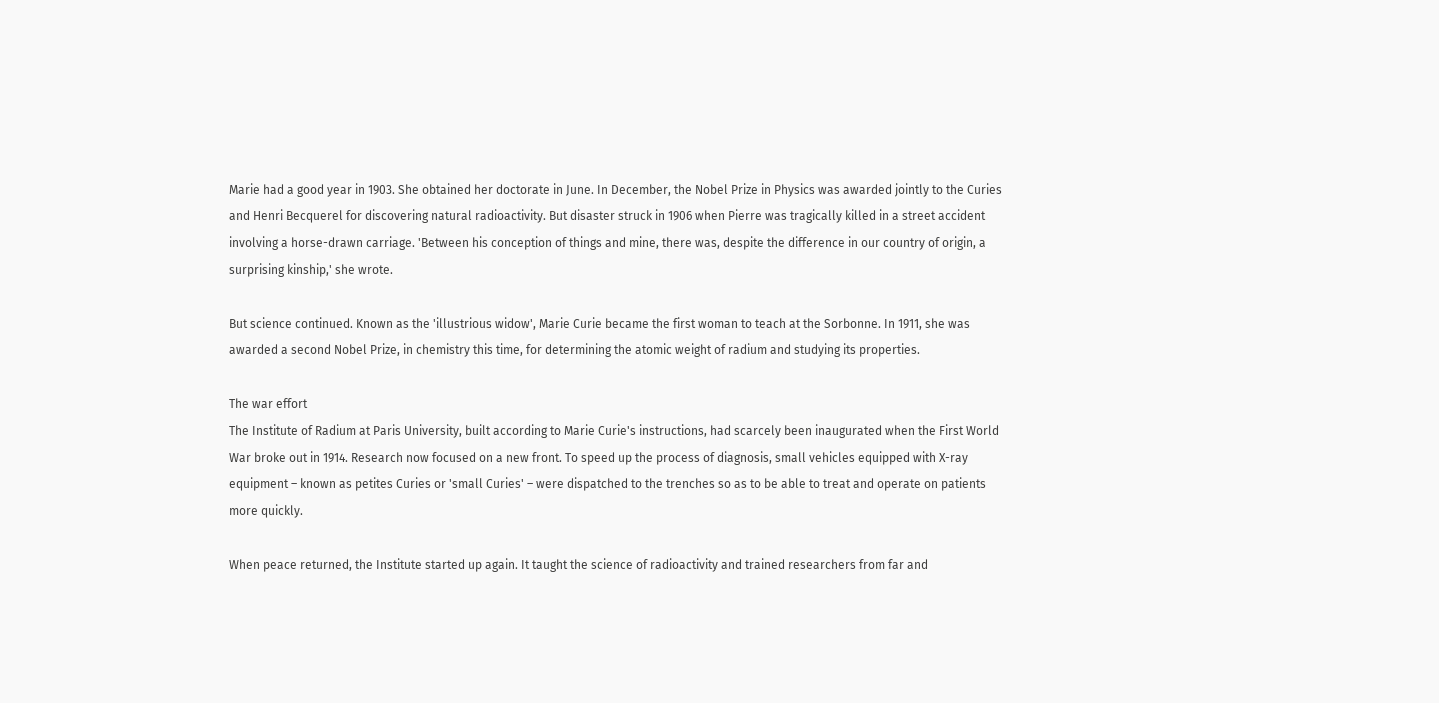Marie had a good year in 1903. She obtained her doctorate in June. In December, the Nobel Prize in Physics was awarded jointly to the Curies and Henri Becquerel for discovering natural radioactivity. But disaster struck in 1906 when Pierre was tragically killed in a street accident involving a horse-drawn carriage. 'Between his conception of things and mine, there was, despite the difference in our country of origin, a surprising kinship,' she wrote.

But science continued. Known as the 'illustrious widow', Marie Curie became the first woman to teach at the Sorbonne. In 1911, she was awarded a second Nobel Prize, in chemistry this time, for determining the atomic weight of radium and studying its properties.

The war effort
The Institute of Radium at Paris University, built according to Marie Curie's instructions, had scarcely been inaugurated when the First World War broke out in 1914. Research now focused on a new front. To speed up the process of diagnosis, small vehicles equipped with X-ray equipment – known as petites Curies or 'small Curies' – were dispatched to the trenches so as to be able to treat and operate on patients more quickly.

When peace returned, the Institute started up again. It taught the science of radioactivity and trained researchers from far and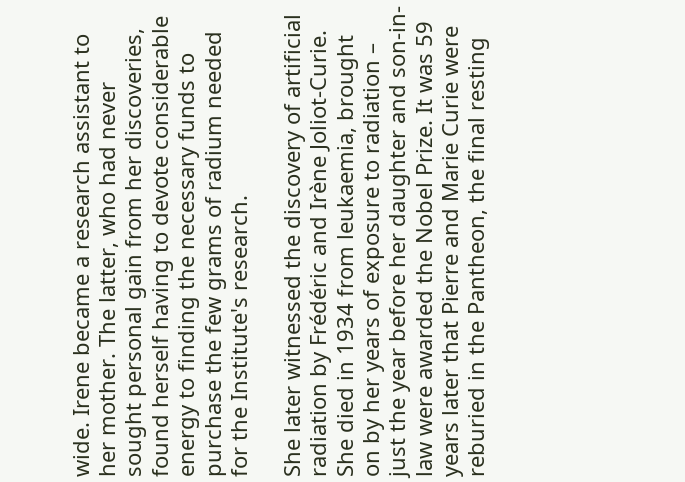wide. Irene became a research assistant to her mother. The latter, who had never sought personal gain from her discoveries, found herself having to devote considerable energy to finding the necessary funds to purchase the few grams of radium needed for the Institute's research.

She later witnessed the discovery of artificial radiation by Frédéric and Irène Joliot-Curie. She died in 1934 from leukaemia, brought on by her years of exposure to radiation – just the year before her daughter and son-in-law were awarded the Nobel Prize. It was 59 years later that Pierre and Marie Curie were reburied in the Pantheon, the final resting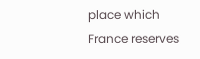place which France reserves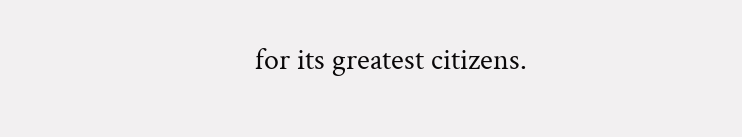for its greatest citizens.